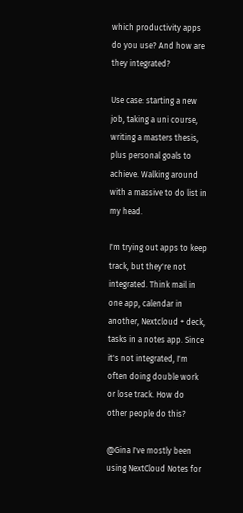which productivity apps do you use? And how are they integrated?

Use case: starting a new job, taking a uni course, writing a masters thesis, plus personal goals to achieve. Walking around with a massive to do list in my head.

I'm trying out apps to keep track, but they're not integrated. Think mail in one app, calendar in another, Nextcloud + deck, tasks in a notes app. Since it's not integrated, I'm often doing double work or lose track. How do other people do this?

@Gina I've mostly been using NextCloud Notes for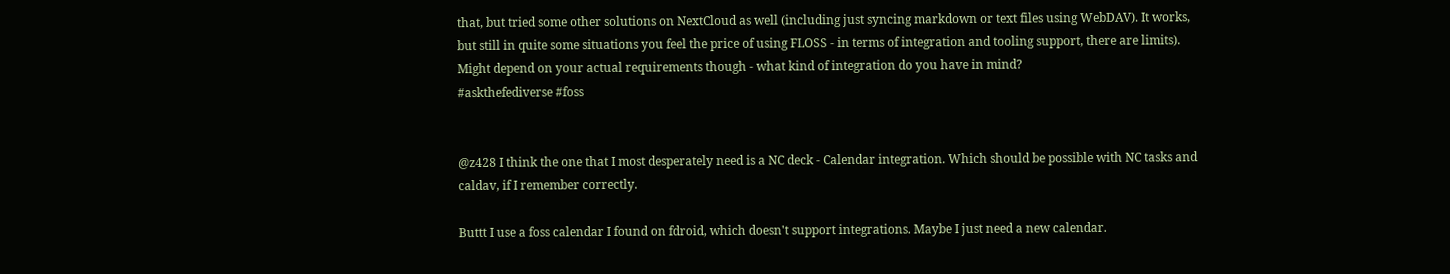that, but tried some other solutions on NextCloud as well (including just syncing markdown or text files using WebDAV). It works, but still in quite some situations you feel the price of using FLOSS - in terms of integration and tooling support, there are limits). Might depend on your actual requirements though - what kind of integration do you have in mind?
#askthefediverse #foss


@z428 I think the one that I most desperately need is a NC deck - Calendar integration. Which should be possible with NC tasks and caldav, if I remember correctly.

Buttt I use a foss calendar I found on fdroid, which doesn't support integrations. Maybe I just need a new calendar.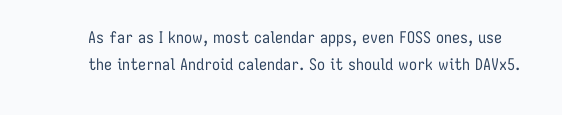As far as I know, most calendar apps, even FOSS ones, use the internal Android calendar. So it should work with DAVx5.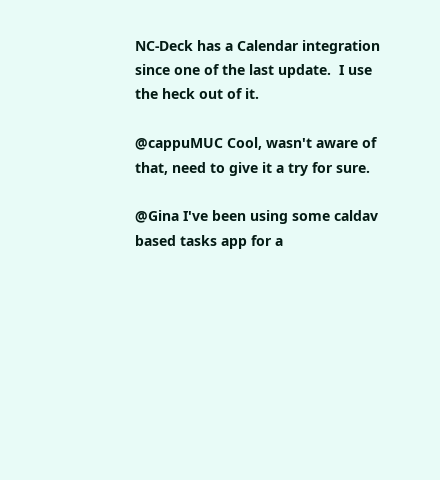NC-Deck has a Calendar integration since one of the last update.  I use the heck out of it.

@cappuMUC Cool, wasn't aware of that, need to give it a try for sure.

@Gina I've been using some caldav based tasks app for a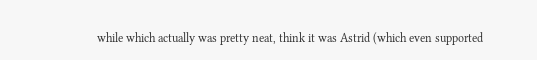while which actually was pretty neat, think it was Astrid (which even supported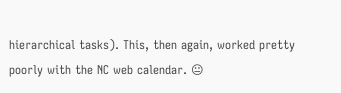hierarchical tasks). This, then again, worked pretty poorly with the NC web calendar. 😐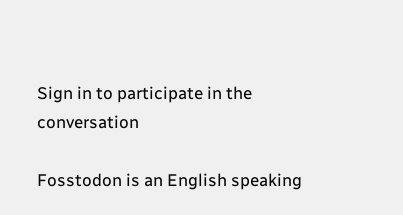Sign in to participate in the conversation

Fosstodon is an English speaking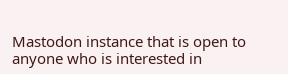Mastodon instance that is open to anyone who is interested in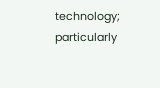technology; particularly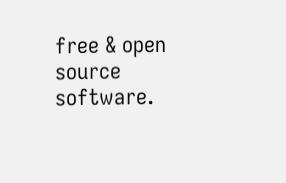free & open source software.